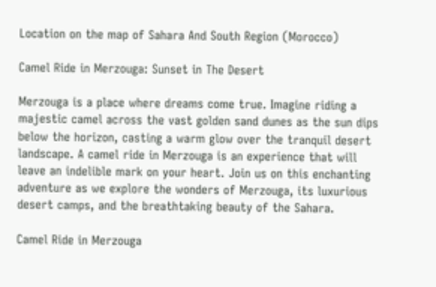Location on the map of Sahara And South Region (Morocco)

Camel Ride in Merzouga: Sunset in The Desert

Merzouga is a place where dreams come true. Imagine riding a majestic camel across the vast golden sand dunes as the sun dips below the horizon, casting a warm glow over the tranquil desert landscape. A camel ride in Merzouga is an experience that will leave an indelible mark on your heart. Join us on this enchanting adventure as we explore the wonders of Merzouga, its luxurious desert camps, and the breathtaking beauty of the Sahara.

Camel Ride in Merzouga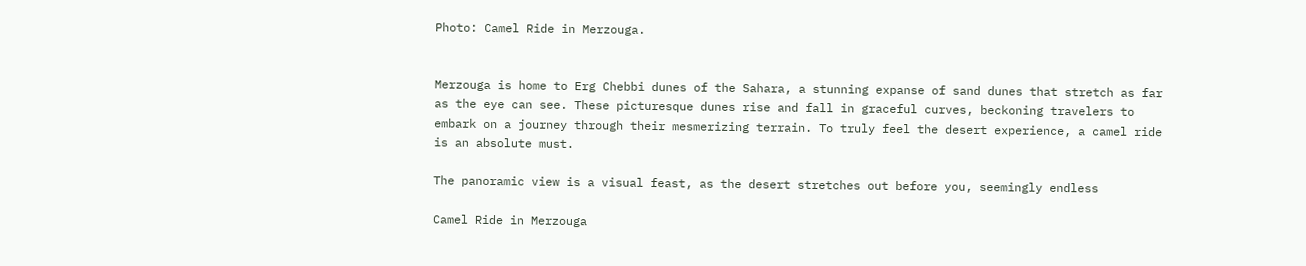Photo: Camel Ride in Merzouga.


Merzouga is home to Erg Chebbi dunes of the Sahara, a stunning expanse of sand dunes that stretch as far as the eye can see. These picturesque dunes rise and fall in graceful curves, beckoning travelers to embark on a journey through their mesmerizing terrain. To truly feel the desert experience, a camel ride is an absolute must.

The panoramic view is a visual feast, as the desert stretches out before you, seemingly endless

Camel Ride in Merzouga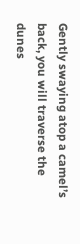Gently swaying atop a camel’s back, you will traverse the dunes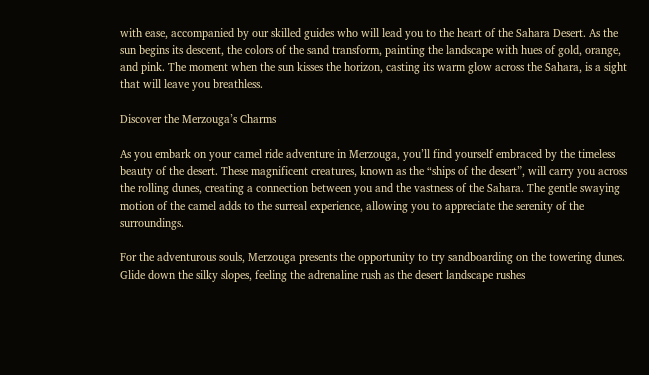with ease, accompanied by our skilled guides who will lead you to the heart of the Sahara Desert. As the sun begins its descent, the colors of the sand transform, painting the landscape with hues of gold, orange, and pink. The moment when the sun kisses the horizon, casting its warm glow across the Sahara, is a sight that will leave you breathless.

Discover the Merzouga’s Charms

As you embark on your camel ride adventure in Merzouga, you’ll find yourself embraced by the timeless beauty of the desert. These magnificent creatures, known as the “ships of the desert”, will carry you across the rolling dunes, creating a connection between you and the vastness of the Sahara. The gentle swaying motion of the camel adds to the surreal experience, allowing you to appreciate the serenity of the surroundings.

For the adventurous souls, Merzouga presents the opportunity to try sandboarding on the towering dunes. Glide down the silky slopes, feeling the adrenaline rush as the desert landscape rushes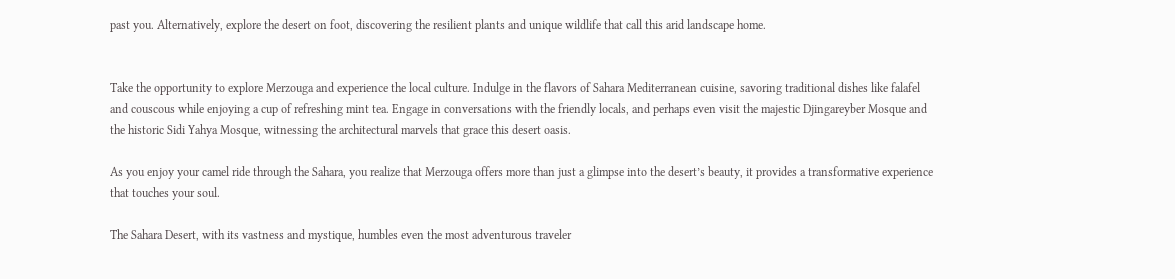past you. Alternatively, explore the desert on foot, discovering the resilient plants and unique wildlife that call this arid landscape home.


Take the opportunity to explore Merzouga and experience the local culture. Indulge in the flavors of Sahara Mediterranean cuisine, savoring traditional dishes like falafel and couscous while enjoying a cup of refreshing mint tea. Engage in conversations with the friendly locals, and perhaps even visit the majestic Djingareyber Mosque and the historic Sidi Yahya Mosque, witnessing the architectural marvels that grace this desert oasis.

As you enjoy your camel ride through the Sahara, you realize that Merzouga offers more than just a glimpse into the desert’s beauty, it provides a transformative experience that touches your soul.

The Sahara Desert, with its vastness and mystique, humbles even the most adventurous traveler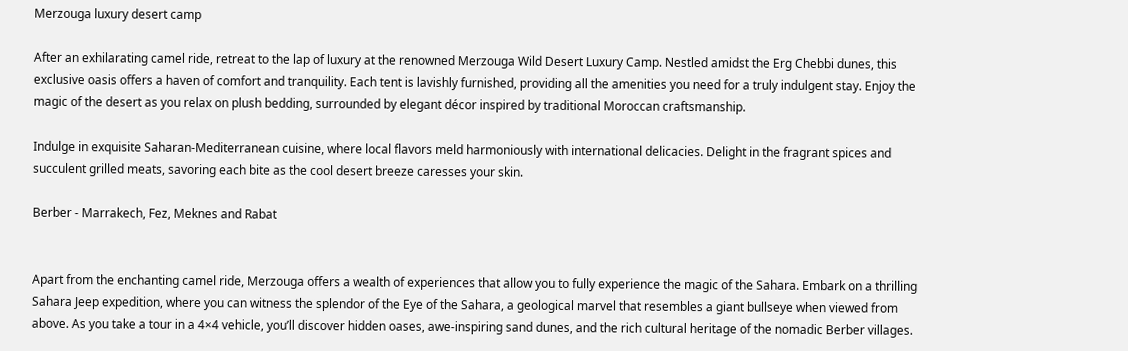Merzouga luxury desert camp

After an exhilarating camel ride, retreat to the lap of luxury at the renowned Merzouga Wild Desert Luxury Camp. Nestled amidst the Erg Chebbi dunes, this exclusive oasis offers a haven of comfort and tranquility. Each tent is lavishly furnished, providing all the amenities you need for a truly indulgent stay. Enjoy the magic of the desert as you relax on plush bedding, surrounded by elegant décor inspired by traditional Moroccan craftsmanship.

Indulge in exquisite Saharan-Mediterranean cuisine, where local flavors meld harmoniously with international delicacies. Delight in the fragrant spices and succulent grilled meats, savoring each bite as the cool desert breeze caresses your skin.

Berber - Marrakech, Fez, Meknes and Rabat


Apart from the enchanting camel ride, Merzouga offers a wealth of experiences that allow you to fully experience the magic of the Sahara. Embark on a thrilling Sahara Jeep expedition, where you can witness the splendor of the Eye of the Sahara, a geological marvel that resembles a giant bullseye when viewed from above. As you take a tour in a 4×4 vehicle, you’ll discover hidden oases, awe-inspiring sand dunes, and the rich cultural heritage of the nomadic Berber villages.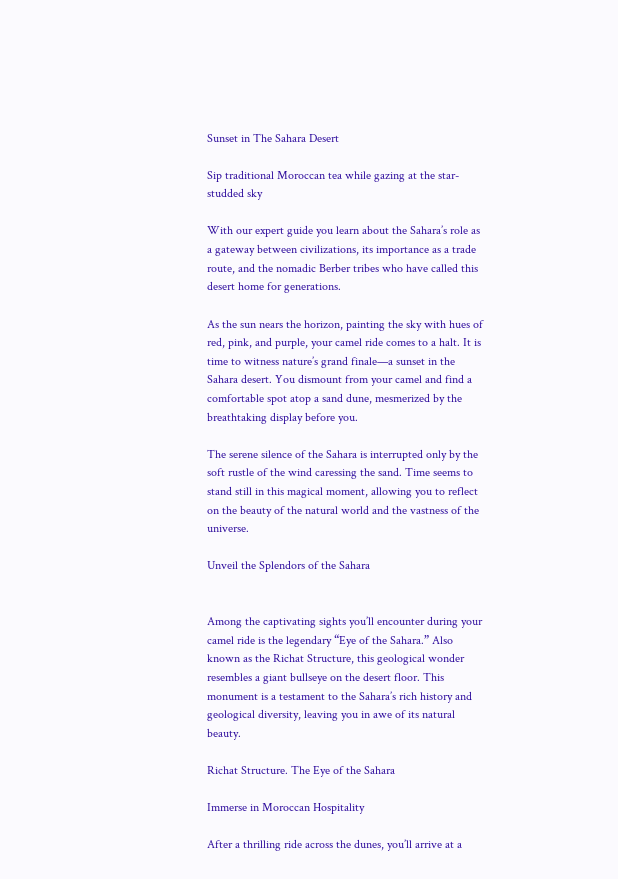Sunset in The Sahara Desert

Sip traditional Moroccan tea while gazing at the star-studded sky

With our expert guide you learn about the Sahara’s role as a gateway between civilizations, its importance as a trade route, and the nomadic Berber tribes who have called this desert home for generations.

As the sun nears the horizon, painting the sky with hues of red, pink, and purple, your camel ride comes to a halt. It is time to witness nature’s grand finale—a sunset in the Sahara desert. You dismount from your camel and find a comfortable spot atop a sand dune, mesmerized by the breathtaking display before you.

The serene silence of the Sahara is interrupted only by the soft rustle of the wind caressing the sand. Time seems to stand still in this magical moment, allowing you to reflect on the beauty of the natural world and the vastness of the universe.

Unveil the Splendors of the Sahara


Among the captivating sights you’ll encounter during your camel ride is the legendary “Eye of the Sahara.” Also known as the Richat Structure, this geological wonder resembles a giant bullseye on the desert floor. This monument is a testament to the Sahara’s rich history and geological diversity, leaving you in awe of its natural beauty.

Richat Structure. The Eye of the Sahara

Immerse in Moroccan Hospitality

After a thrilling ride across the dunes, you’ll arrive at a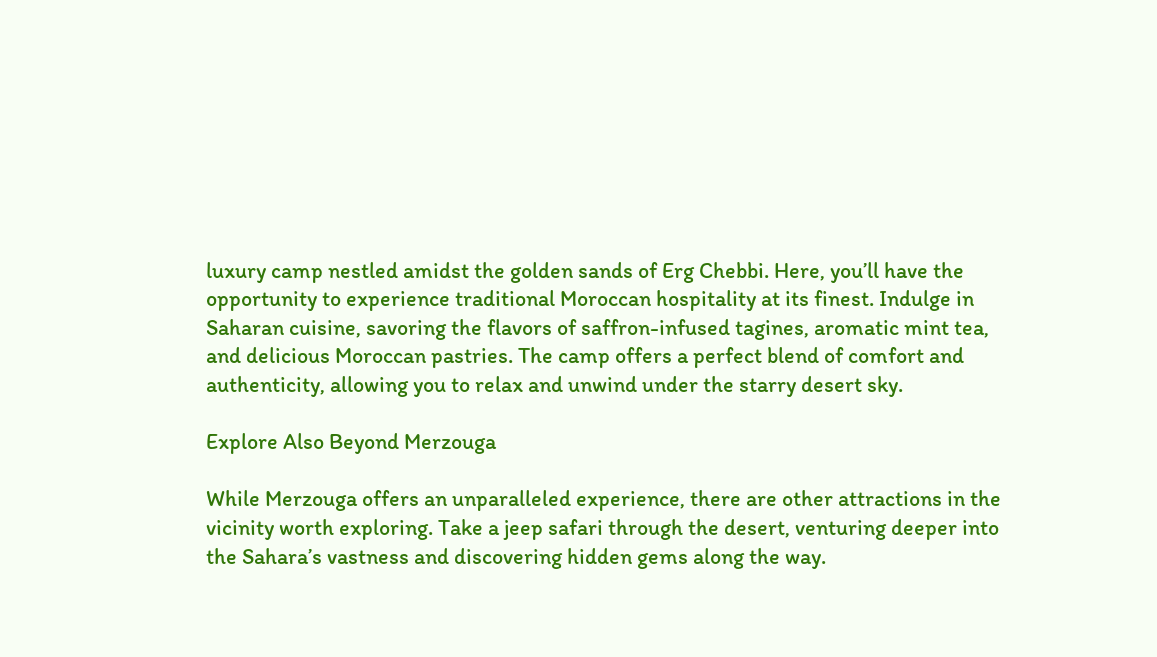luxury camp nestled amidst the golden sands of Erg Chebbi. Here, you’ll have the opportunity to experience traditional Moroccan hospitality at its finest. Indulge in Saharan cuisine, savoring the flavors of saffron-infused tagines, aromatic mint tea, and delicious Moroccan pastries. The camp offers a perfect blend of comfort and authenticity, allowing you to relax and unwind under the starry desert sky.

Explore Also Beyond Merzouga

While Merzouga offers an unparalleled experience, there are other attractions in the vicinity worth exploring. Take a jeep safari through the desert, venturing deeper into the Sahara’s vastness and discovering hidden gems along the way.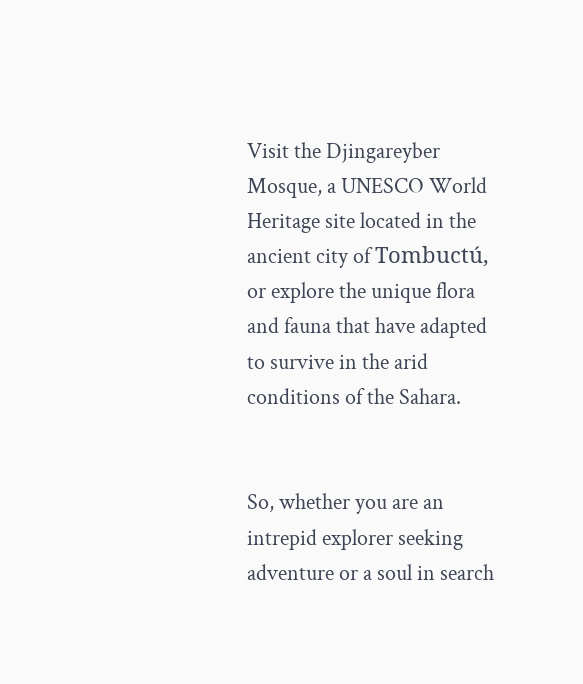Visit the Djingareyber Mosque, a UNESCO World Heritage site located in the ancient city of Tombuctú, or explore the unique flora and fauna that have adapted to survive in the arid conditions of the Sahara.


So, whether you are an intrepid explorer seeking adventure or a soul in search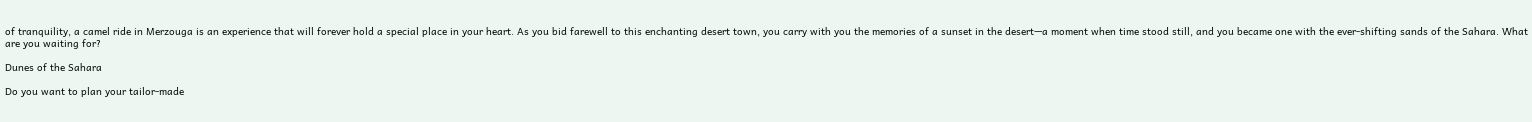of tranquility, a camel ride in Merzouga is an experience that will forever hold a special place in your heart. As you bid farewell to this enchanting desert town, you carry with you the memories of a sunset in the desert—a moment when time stood still, and you became one with the ever-shifting sands of the Sahara. What are you waiting for?

Dunes of the Sahara

Do you want to plan your tailor-made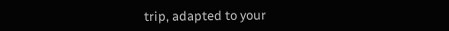trip, adapted to your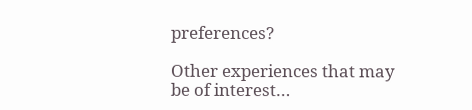preferences?

Other experiences that may be of interest…